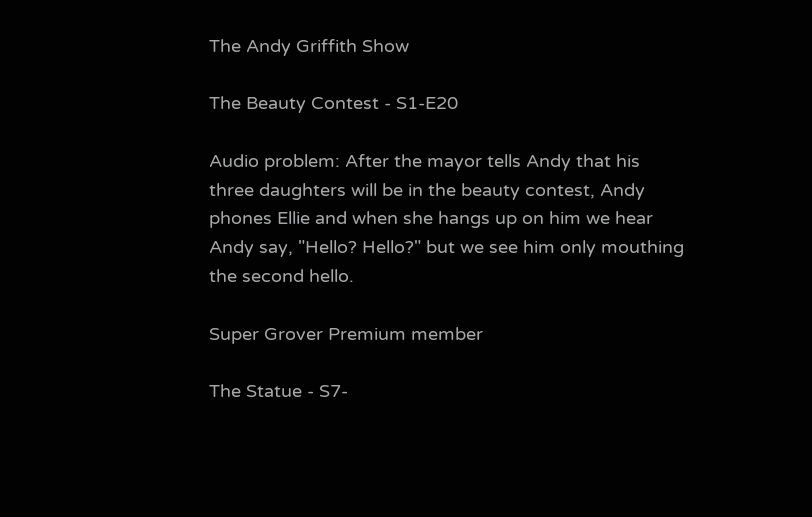The Andy Griffith Show

The Beauty Contest - S1-E20

Audio problem: After the mayor tells Andy that his three daughters will be in the beauty contest, Andy phones Ellie and when she hangs up on him we hear Andy say, "Hello? Hello?" but we see him only mouthing the second hello.

Super Grover Premium member

The Statue - S7-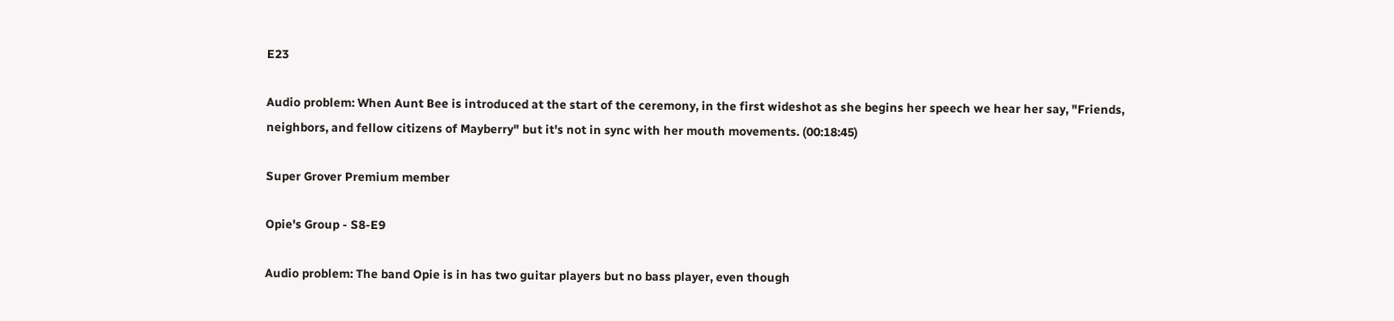E23

Audio problem: When Aunt Bee is introduced at the start of the ceremony, in the first wideshot as she begins her speech we hear her say, "Friends, neighbors, and fellow citizens of Mayberry" but it's not in sync with her mouth movements. (00:18:45)

Super Grover Premium member

Opie's Group - S8-E9

Audio problem: The band Opie is in has two guitar players but no bass player, even though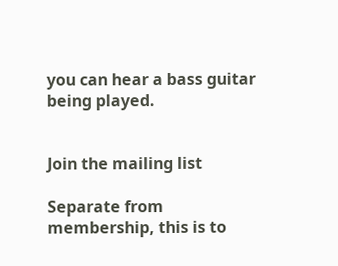you can hear a bass guitar being played.


Join the mailing list

Separate from membership, this is to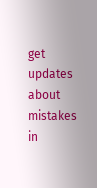get updates about mistakes in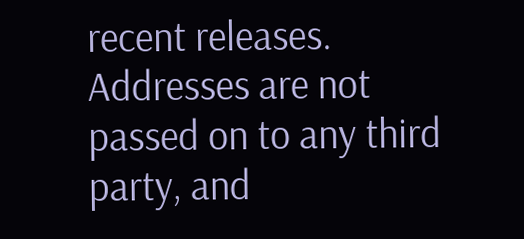recent releases. Addresses are not passed on to any third party, and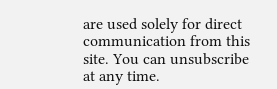are used solely for direct communication from this site. You can unsubscribe at any time.